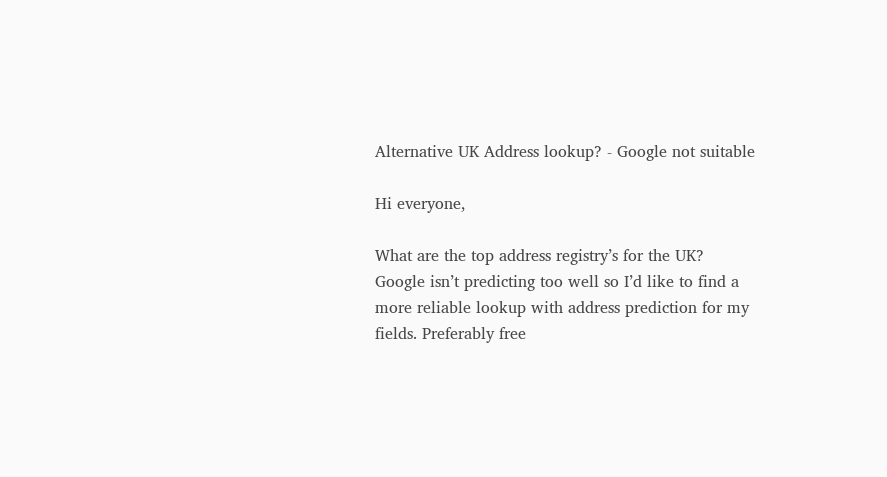Alternative UK Address lookup? - Google not suitable

Hi everyone,

What are the top address registry’s for the UK?
Google isn’t predicting too well so I’d like to find a more reliable lookup with address prediction for my fields. Preferably free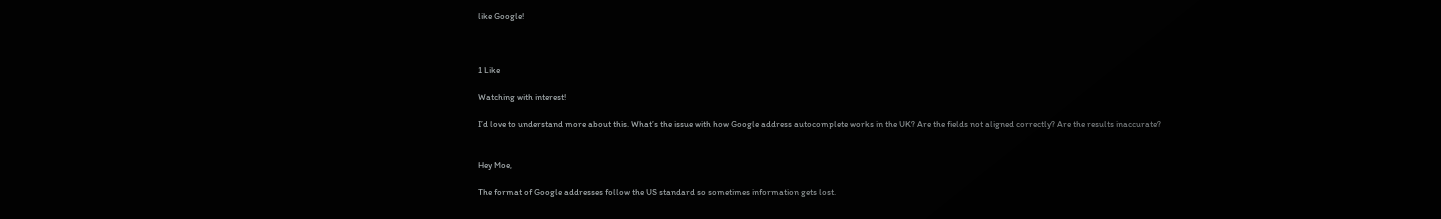like Google!



1 Like

Watching with interest!

I’d love to understand more about this. What’s the issue with how Google address autocomplete works in the UK? Are the fields not aligned correctly? Are the results inaccurate?


Hey Moe,

The format of Google addresses follow the US standard so sometimes information gets lost.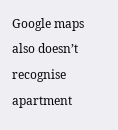Google maps also doesn’t recognise apartment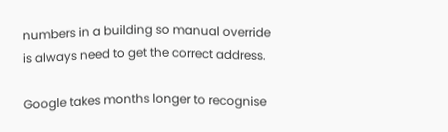numbers in a building so manual override is always need to get the correct address.

Google takes months longer to recognise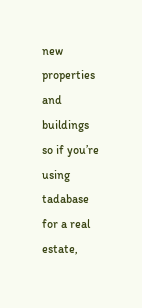new properties and buildings so if you’re using tadabase for a real estate,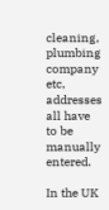cleaning, plumbing company etc, addresses all have to be manually entered.

In the UK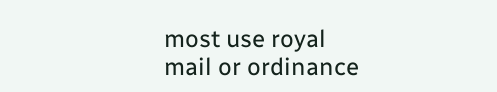most use royal mail or ordinance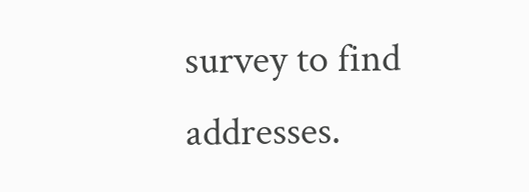survey to find addresses.